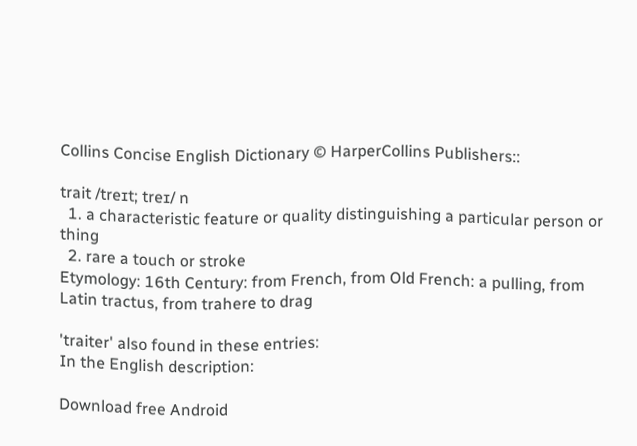Collins Concise English Dictionary © HarperCollins Publishers::

trait /treɪt; treɪ/ n
  1. a characteristic feature or quality distinguishing a particular person or thing
  2. rare a touch or stroke
Etymology: 16th Century: from French, from Old French: a pulling, from Latin tractus, from trahere to drag

'traiter' also found in these entries:
In the English description:

Download free Android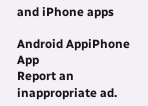and iPhone apps

Android AppiPhone App
Report an inappropriate ad.